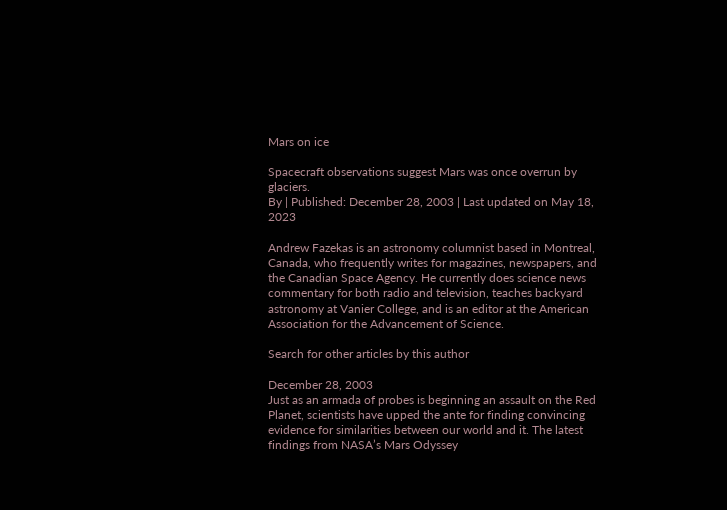Mars on ice

Spacecraft observations suggest Mars was once overrun by glaciers.
By | Published: December 28, 2003 | Last updated on May 18, 2023

Andrew Fazekas is an astronomy columnist based in Montreal, Canada, who frequently writes for magazines, newspapers, and the Canadian Space Agency. He currently does science news commentary for both radio and television, teaches backyard astronomy at Vanier College, and is an editor at the American Association for the Advancement of Science.

Search for other articles by this author

December 28, 2003
Just as an armada of probes is beginning an assault on the Red Planet, scientists have upped the ante for finding convincing evidence for similarities between our world and it. The latest findings from NASA’s Mars Odyssey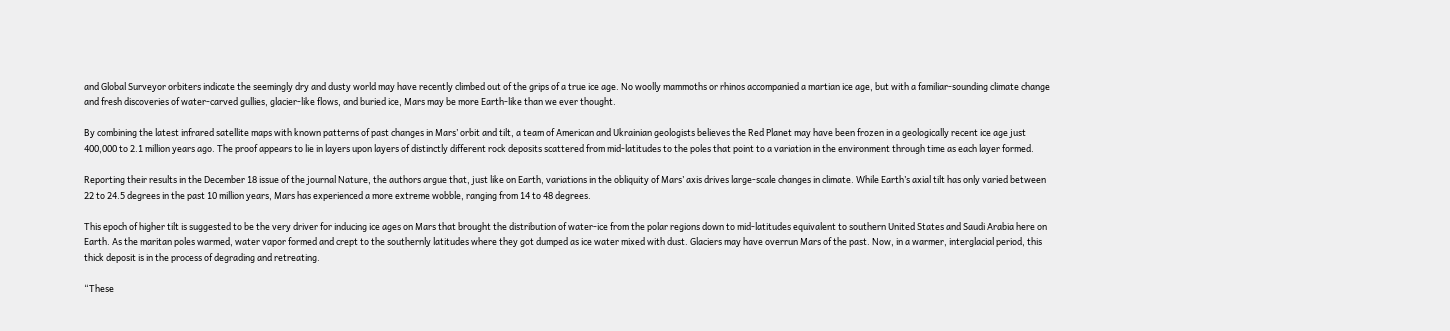and Global Surveyor orbiters indicate the seemingly dry and dusty world may have recently climbed out of the grips of a true ice age. No woolly mammoths or rhinos accompanied a martian ice age, but with a familiar-sounding climate change and fresh discoveries of water-carved gullies, glacier-like flows, and buried ice, Mars may be more Earth-like than we ever thought.

By combining the latest infrared satellite maps with known patterns of past changes in Mars’ orbit and tilt, a team of American and Ukrainian geologists believes the Red Planet may have been frozen in a geologically recent ice age just 400,000 to 2.1 million years ago. The proof appears to lie in layers upon layers of distinctly different rock deposits scattered from mid-latitudes to the poles that point to a variation in the environment through time as each layer formed.

Reporting their results in the December 18 issue of the journal Nature, the authors argue that, just like on Earth, variations in the obliquity of Mars’ axis drives large-scale changes in climate. While Earth’s axial tilt has only varied between 22 to 24.5 degrees in the past 10 million years, Mars has experienced a more extreme wobble, ranging from 14 to 48 degrees.

This epoch of higher tilt is suggested to be the very driver for inducing ice ages on Mars that brought the distribution of water-ice from the polar regions down to mid-latitudes equivalent to southern United States and Saudi Arabia here on Earth. As the maritan poles warmed, water vapor formed and crept to the southernly latitudes where they got dumped as ice water mixed with dust. Glaciers may have overrun Mars of the past. Now, in a warmer, interglacial period, this thick deposit is in the process of degrading and retreating.

“These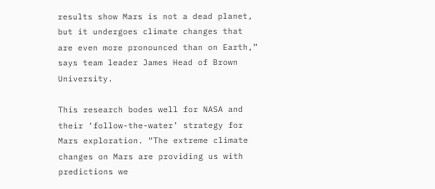results show Mars is not a dead planet, but it undergoes climate changes that are even more pronounced than on Earth,” says team leader James Head of Brown University.

This research bodes well for NASA and their ‘follow-the-water’ strategy for Mars exploration. “The extreme climate changes on Mars are providing us with predictions we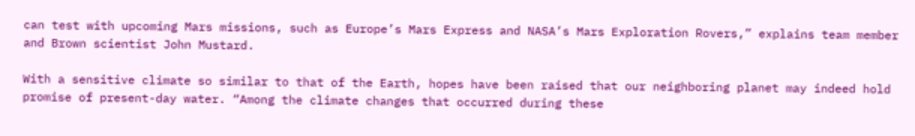can test with upcoming Mars missions, such as Europe’s Mars Express and NASA’s Mars Exploration Rovers,” explains team member and Brown scientist John Mustard.

With a sensitive climate so similar to that of the Earth, hopes have been raised that our neighboring planet may indeed hold promise of present-day water. “Among the climate changes that occurred during these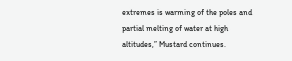extremes is warming of the poles and partial melting of water at high altitudes,” Mustard continues.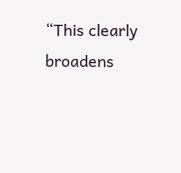“This clearly broadens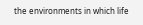the environments in which life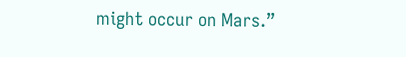might occur on Mars.”